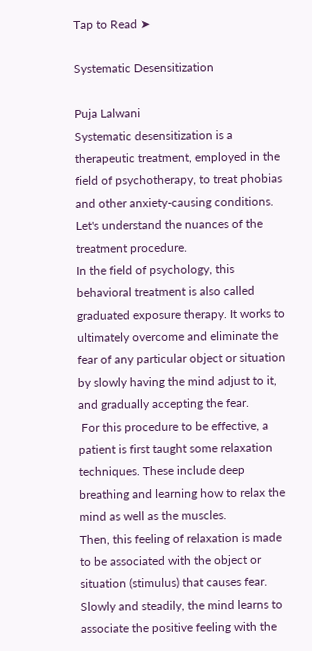Tap to Read ➤

Systematic Desensitization

Puja Lalwani
Systematic desensitization is a therapeutic treatment, employed in the field of psychotherapy, to treat phobias and other anxiety-causing conditions. Let's understand the nuances of the treatment procedure.
In the field of psychology, this behavioral treatment is also called graduated exposure therapy. It works to ultimately overcome and eliminate the fear of any particular object or situation by slowly having the mind adjust to it, and gradually accepting the fear.
 For this procedure to be effective, a patient is first taught some relaxation techniques. These include deep breathing and learning how to relax the mind as well as the muscles.
Then, this feeling of relaxation is made to be associated with the object or situation (stimulus) that causes fear. Slowly and steadily, the mind learns to associate the positive feeling with the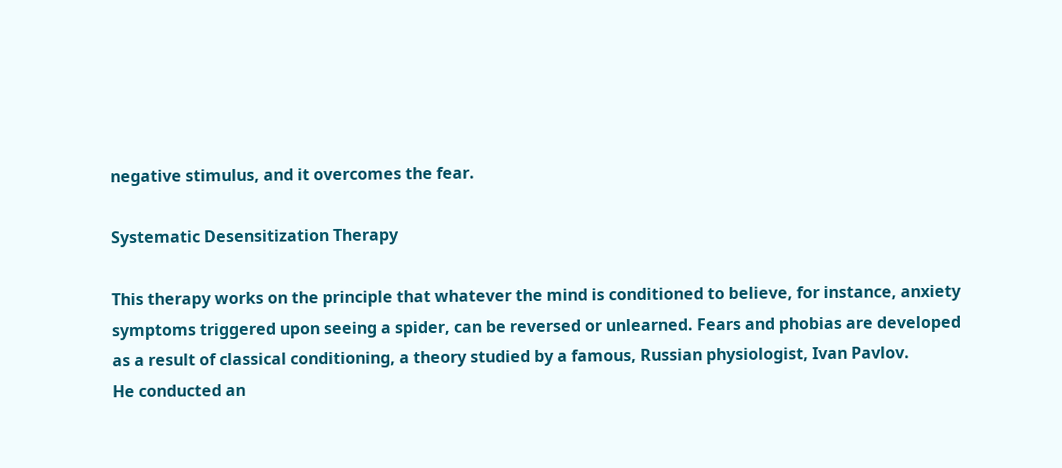negative stimulus, and it overcomes the fear.

Systematic Desensitization Therapy

This therapy works on the principle that whatever the mind is conditioned to believe, for instance, anxiety symptoms triggered upon seeing a spider, can be reversed or unlearned. Fears and phobias are developed as a result of classical conditioning, a theory studied by a famous, Russian physiologist, Ivan Pavlov.
He conducted an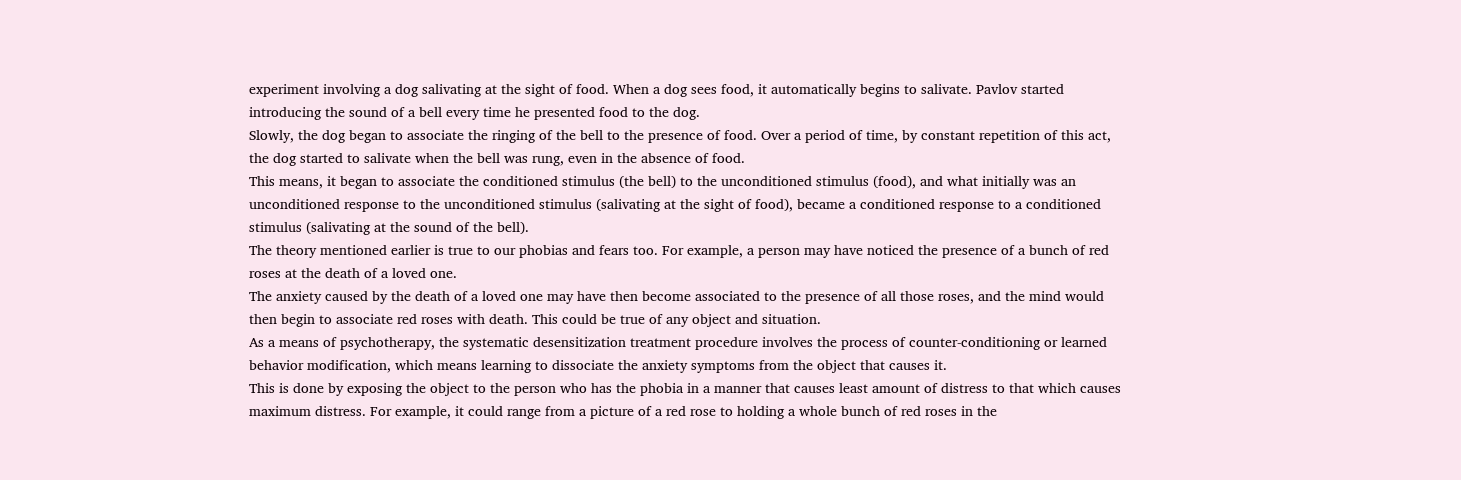experiment involving a dog salivating at the sight of food. When a dog sees food, it automatically begins to salivate. Pavlov started introducing the sound of a bell every time he presented food to the dog.
Slowly, the dog began to associate the ringing of the bell to the presence of food. Over a period of time, by constant repetition of this act, the dog started to salivate when the bell was rung, even in the absence of food.
This means, it began to associate the conditioned stimulus (the bell) to the unconditioned stimulus (food), and what initially was an unconditioned response to the unconditioned stimulus (salivating at the sight of food), became a conditioned response to a conditioned stimulus (salivating at the sound of the bell).
The theory mentioned earlier is true to our phobias and fears too. For example, a person may have noticed the presence of a bunch of red roses at the death of a loved one.
The anxiety caused by the death of a loved one may have then become associated to the presence of all those roses, and the mind would then begin to associate red roses with death. This could be true of any object and situation.
As a means of psychotherapy, the systematic desensitization treatment procedure involves the process of counter-conditioning or learned behavior modification, which means learning to dissociate the anxiety symptoms from the object that causes it.
This is done by exposing the object to the person who has the phobia in a manner that causes least amount of distress to that which causes maximum distress. For example, it could range from a picture of a red rose to holding a whole bunch of red roses in the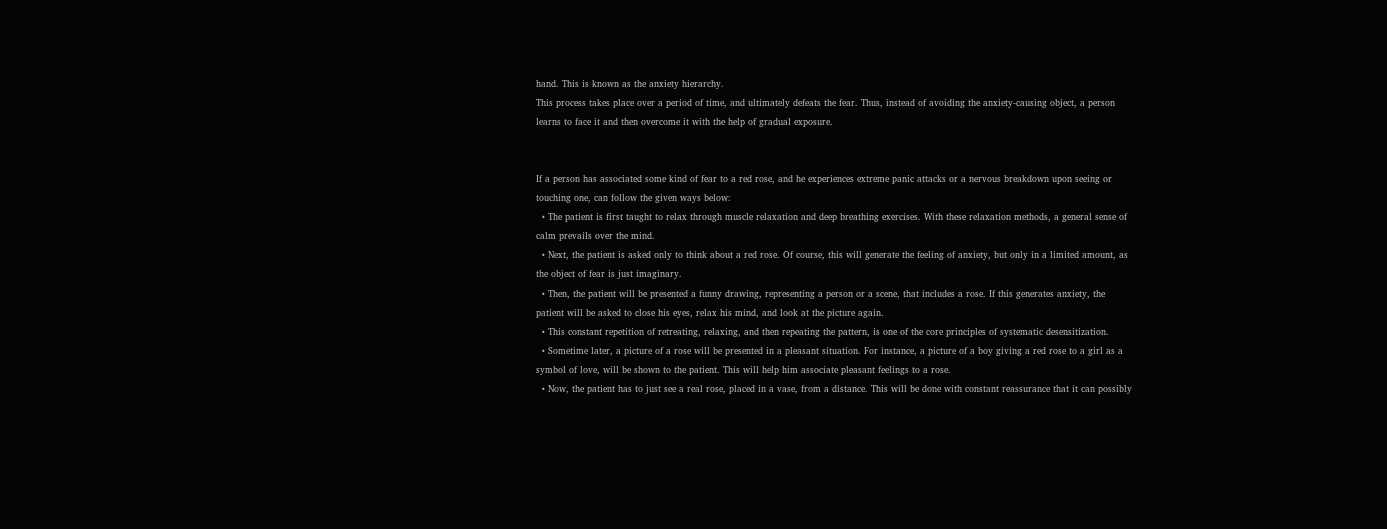hand. This is known as the anxiety hierarchy.
This process takes place over a period of time, and ultimately defeats the fear. Thus, instead of avoiding the anxiety-causing object, a person learns to face it and then overcome it with the help of gradual exposure.


If a person has associated some kind of fear to a red rose, and he experiences extreme panic attacks or a nervous breakdown upon seeing or touching one, can follow the given ways below:
  • The patient is first taught to relax through muscle relaxation and deep breathing exercises. With these relaxation methods, a general sense of calm prevails over the mind.
  • Next, the patient is asked only to think about a red rose. Of course, this will generate the feeling of anxiety, but only in a limited amount, as the object of fear is just imaginary.
  • Then, the patient will be presented a funny drawing, representing a person or a scene, that includes a rose. If this generates anxiety, the patient will be asked to close his eyes, relax his mind, and look at the picture again.
  • This constant repetition of retreating, relaxing, and then repeating the pattern, is one of the core principles of systematic desensitization.
  • Sometime later, a picture of a rose will be presented in a pleasant situation. For instance, a picture of a boy giving a red rose to a girl as a symbol of love, will be shown to the patient. This will help him associate pleasant feelings to a rose.
  • Now, the patient has to just see a real rose, placed in a vase, from a distance. This will be done with constant reassurance that it can possibly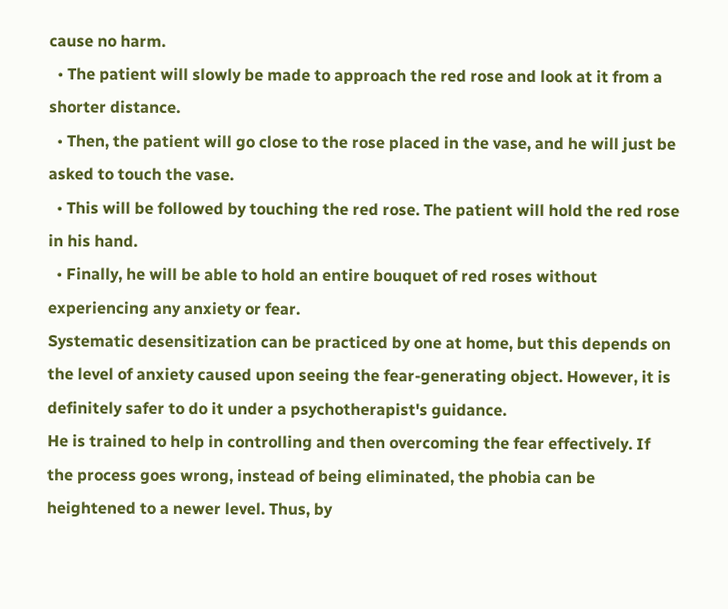cause no harm.
  • The patient will slowly be made to approach the red rose and look at it from a shorter distance.
  • Then, the patient will go close to the rose placed in the vase, and he will just be asked to touch the vase.
  • This will be followed by touching the red rose. The patient will hold the red rose in his hand.
  • Finally, he will be able to hold an entire bouquet of red roses without experiencing any anxiety or fear.
Systematic desensitization can be practiced by one at home, but this depends on the level of anxiety caused upon seeing the fear-generating object. However, it is definitely safer to do it under a psychotherapist's guidance.
He is trained to help in controlling and then overcoming the fear effectively. If the process goes wrong, instead of being eliminated, the phobia can be heightened to a newer level. Thus, by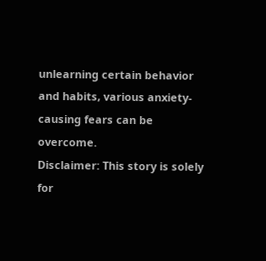unlearning certain behavior and habits, various anxiety-causing fears can be overcome.
Disclaimer: This story is solely for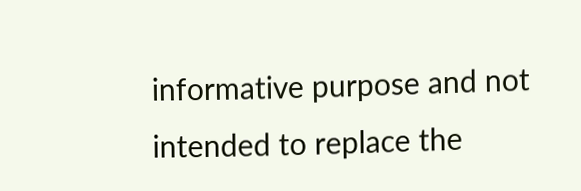informative purpose and not intended to replace the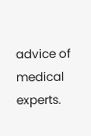advice of medical experts.